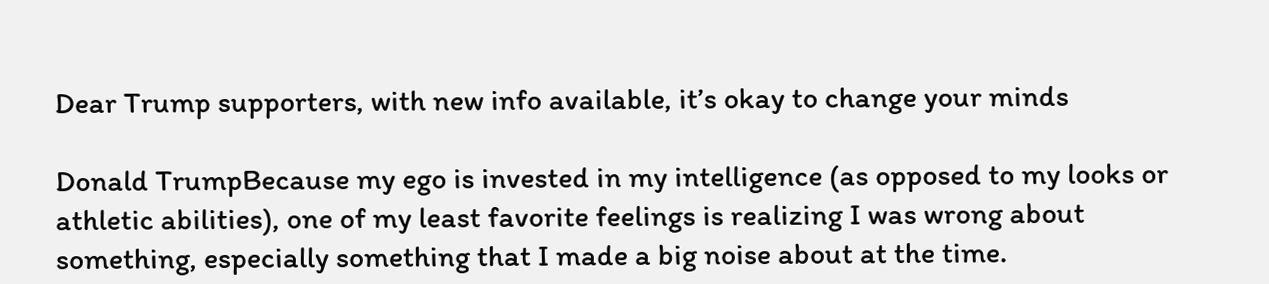Dear Trump supporters, with new info available, it’s okay to change your minds

Donald TrumpBecause my ego is invested in my intelligence (as opposed to my looks or athletic abilities), one of my least favorite feelings is realizing I was wrong about something, especially something that I made a big noise about at the time.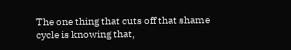The one thing that cuts off that shame cycle is knowing that,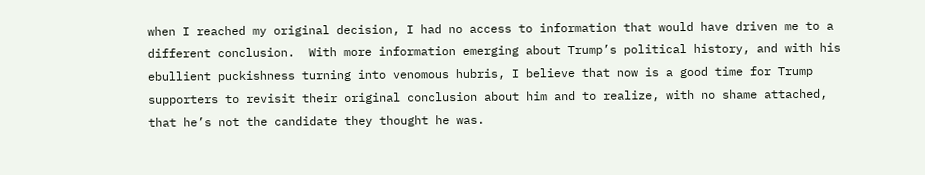when I reached my original decision, I had no access to information that would have driven me to a different conclusion.  With more information emerging about Trump’s political history, and with his ebullient puckishness turning into venomous hubris, I believe that now is a good time for Trump supporters to revisit their original conclusion about him and to realize, with no shame attached, that he’s not the candidate they thought he was.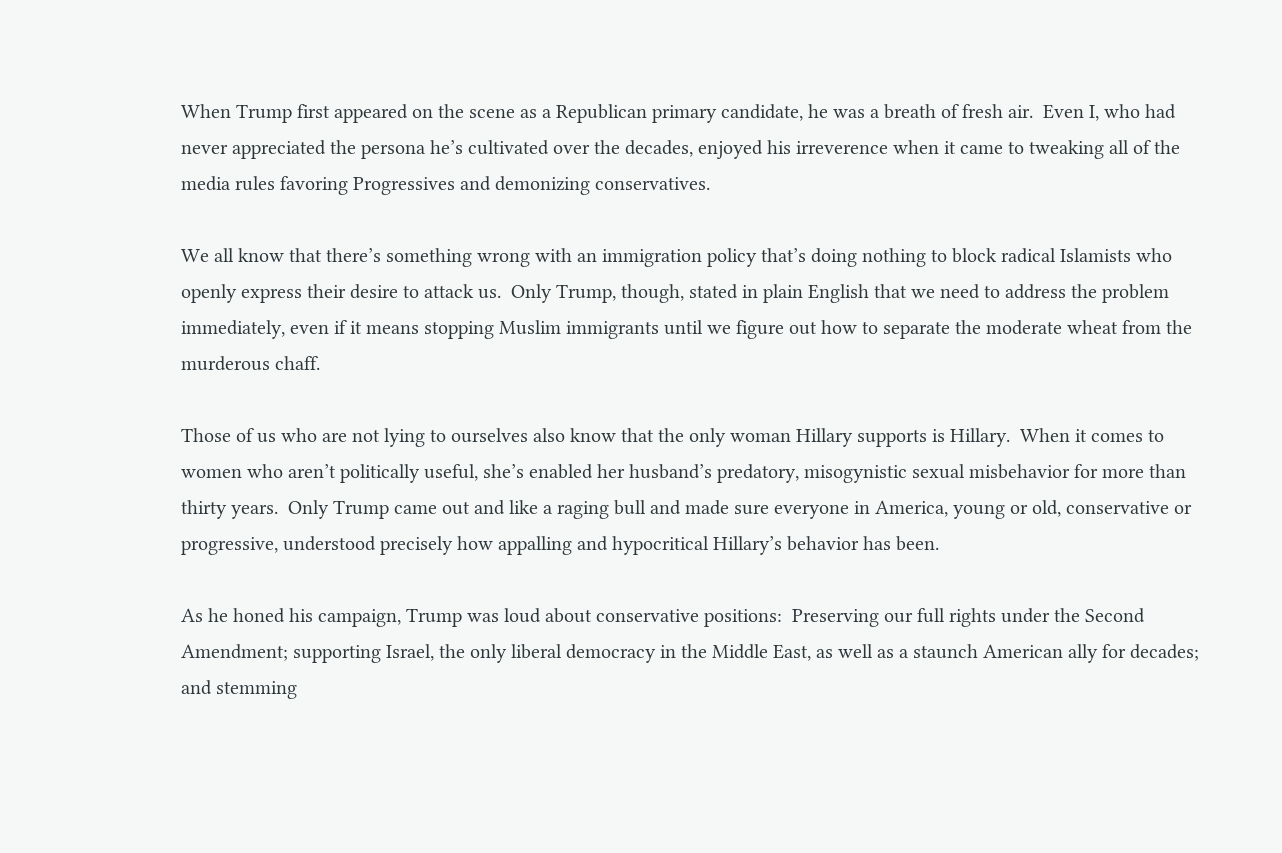When Trump first appeared on the scene as a Republican primary candidate, he was a breath of fresh air.  Even I, who had never appreciated the persona he’s cultivated over the decades, enjoyed his irreverence when it came to tweaking all of the media rules favoring Progressives and demonizing conservatives.

We all know that there’s something wrong with an immigration policy that’s doing nothing to block radical Islamists who openly express their desire to attack us.  Only Trump, though, stated in plain English that we need to address the problem immediately, even if it means stopping Muslim immigrants until we figure out how to separate the moderate wheat from the murderous chaff.

Those of us who are not lying to ourselves also know that the only woman Hillary supports is Hillary.  When it comes to women who aren’t politically useful, she’s enabled her husband’s predatory, misogynistic sexual misbehavior for more than thirty years.  Only Trump came out and like a raging bull and made sure everyone in America, young or old, conservative or progressive, understood precisely how appalling and hypocritical Hillary’s behavior has been.

As he honed his campaign, Trump was loud about conservative positions:  Preserving our full rights under the Second Amendment; supporting Israel, the only liberal democracy in the Middle East, as well as a staunch American ally for decades; and stemming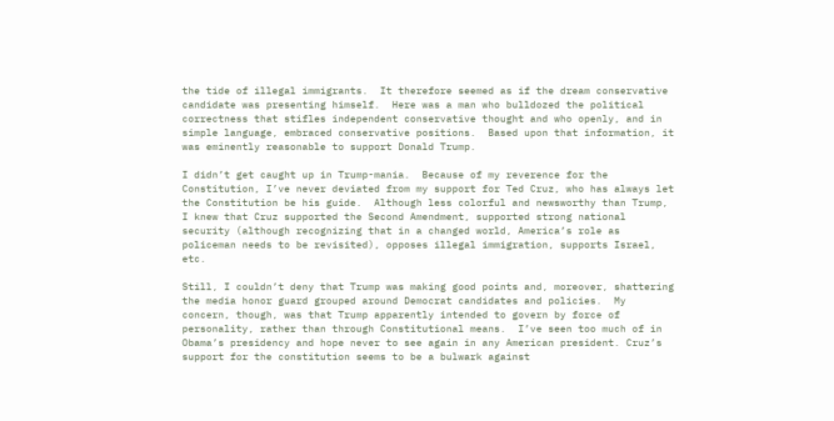the tide of illegal immigrants.  It therefore seemed as if the dream conservative candidate was presenting himself.  Here was a man who bulldozed the political correctness that stifles independent conservative thought and who openly, and in simple language, embraced conservative positions.  Based upon that information, it was eminently reasonable to support Donald Trump.

I didn’t get caught up in Trump-mania.  Because of my reverence for the Constitution, I’ve never deviated from my support for Ted Cruz, who has always let the Constitution be his guide.  Although less colorful and newsworthy than Trump, I knew that Cruz supported the Second Amendment, supported strong national security (although recognizing that in a changed world, America’s role as policeman needs to be revisited), opposes illegal immigration, supports Israel, etc.

Still, I couldn’t deny that Trump was making good points and, moreover, shattering the media honor guard grouped around Democrat candidates and policies.  My concern, though, was that Trump apparently intended to govern by force of personality, rather than through Constitutional means.  I’ve seen too much of in Obama’s presidency and hope never to see again in any American president. Cruz’s support for the constitution seems to be a bulwark against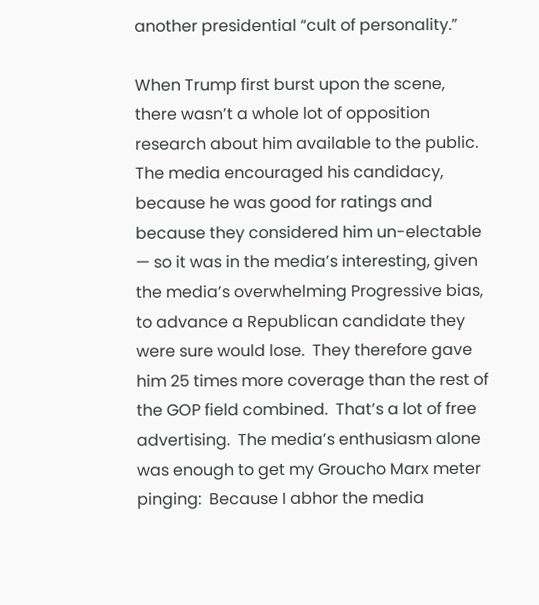another presidential “cult of personality.”

When Trump first burst upon the scene, there wasn’t a whole lot of opposition research about him available to the public.  The media encouraged his candidacy, because he was good for ratings and because they considered him un-electable — so it was in the media’s interesting, given the media’s overwhelming Progressive bias, to advance a Republican candidate they were sure would lose.  They therefore gave him 25 times more coverage than the rest of the GOP field combined.  That’s a lot of free advertising.  The media’s enthusiasm alone was enough to get my Groucho Marx meter pinging:  Because I abhor the media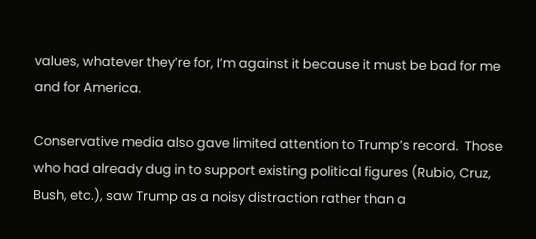values, whatever they’re for, I’m against it because it must be bad for me and for America.

Conservative media also gave limited attention to Trump’s record.  Those who had already dug in to support existing political figures (Rubio, Cruz, Bush, etc.), saw Trump as a noisy distraction rather than a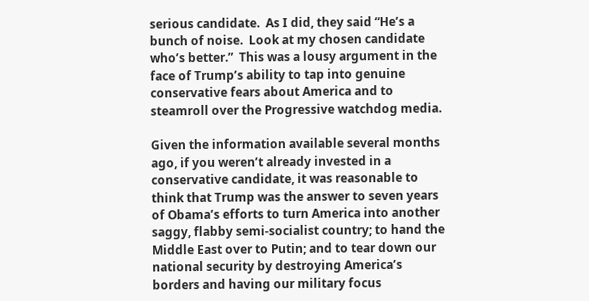serious candidate.  As I did, they said “He’s a bunch of noise.  Look at my chosen candidate who’s better.”  This was a lousy argument in the face of Trump’s ability to tap into genuine conservative fears about America and to steamroll over the Progressive watchdog media.

Given the information available several months ago, if you weren’t already invested in a conservative candidate, it was reasonable to think that Trump was the answer to seven years of Obama’s efforts to turn America into another saggy, flabby semi-socialist country; to hand the Middle East over to Putin; and to tear down our national security by destroying America’s borders and having our military focus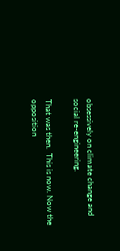obsessively on climate change and social re-engineering.

That was then.  This is now. Now the opposition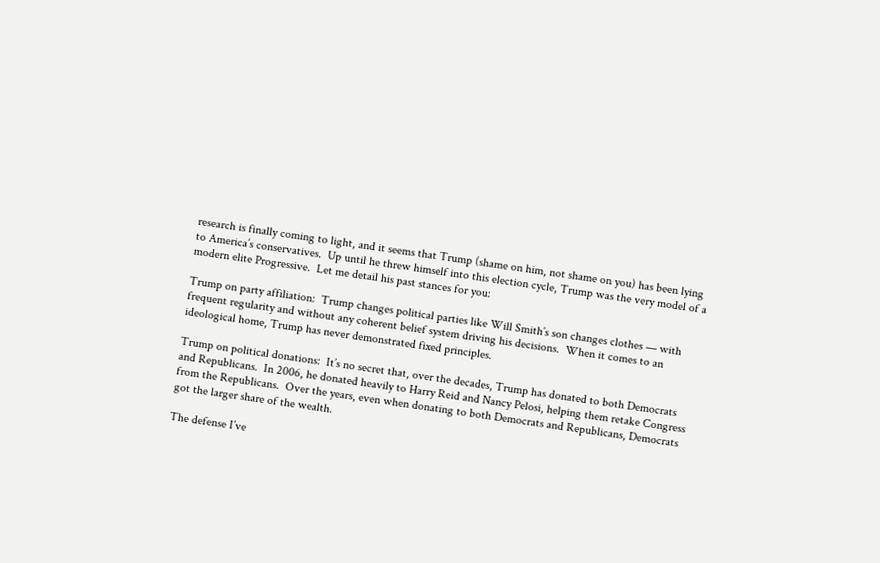research is finally coming to light, and it seems that Trump (shame on him, not shame on you) has been lying to America’s conservatives.  Up until he threw himself into this election cycle, Trump was the very model of a modern elite Progressive.  Let me detail his past stances for you:

Trump on party affiliation:  Trump changes political parties like Will Smith’s son changes clothes — with frequent regularity and without any coherent belief system driving his decisions.  When it comes to an ideological home, Trump has never demonstrated fixed principles.

Trump on political donations:  It’s no secret that, over the decades, Trump has donated to both Democrats and Republicans.  In 2006, he donated heavily to Harry Reid and Nancy Pelosi, helping them retake Congress from the Republicans.  Over the years, even when donating to both Democrats and Republicans, Democrats got the larger share of the wealth.

The defense I’ve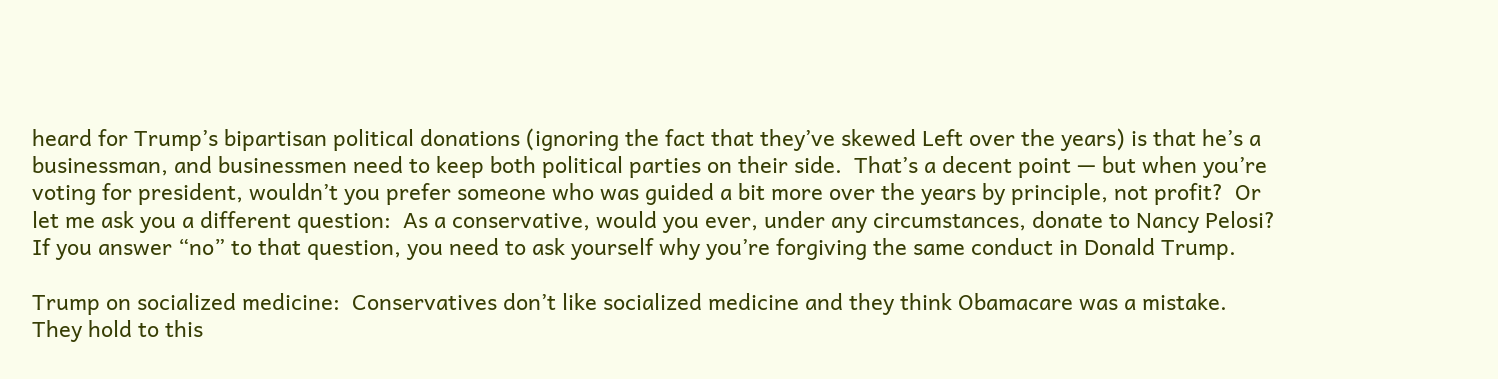heard for Trump’s bipartisan political donations (ignoring the fact that they’ve skewed Left over the years) is that he’s a businessman, and businessmen need to keep both political parties on their side.  That’s a decent point — but when you’re voting for president, wouldn’t you prefer someone who was guided a bit more over the years by principle, not profit?  Or let me ask you a different question:  As a conservative, would you ever, under any circumstances, donate to Nancy Pelosi?  If you answer “no” to that question, you need to ask yourself why you’re forgiving the same conduct in Donald Trump.

Trump on socialized medicine:  Conservatives don’t like socialized medicine and they think Obamacare was a mistake.  They hold to this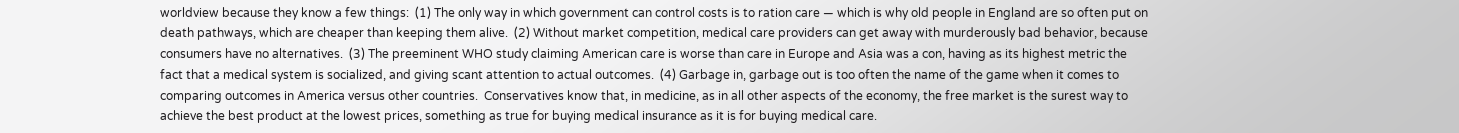worldview because they know a few things:  (1) The only way in which government can control costs is to ration care — which is why old people in England are so often put on death pathways, which are cheaper than keeping them alive.  (2) Without market competition, medical care providers can get away with murderously bad behavior, because consumers have no alternatives.  (3) The preeminent WHO study claiming American care is worse than care in Europe and Asia was a con, having as its highest metric the fact that a medical system is socialized, and giving scant attention to actual outcomes.  (4) Garbage in, garbage out is too often the name of the game when it comes to comparing outcomes in America versus other countries.  Conservatives know that, in medicine, as in all other aspects of the economy, the free market is the surest way to achieve the best product at the lowest prices, something as true for buying medical insurance as it is for buying medical care.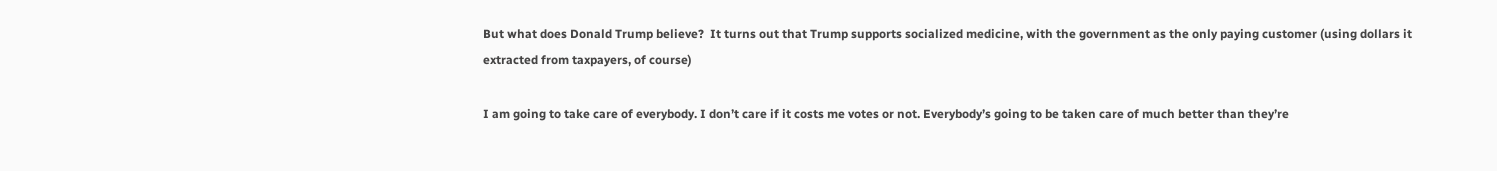But what does Donald Trump believe?  It turns out that Trump supports socialized medicine, with the government as the only paying customer (using dollars it extracted from taxpayers, of course)

I am going to take care of everybody. I don’t care if it costs me votes or not. Everybody’s going to be taken care of much better than they’re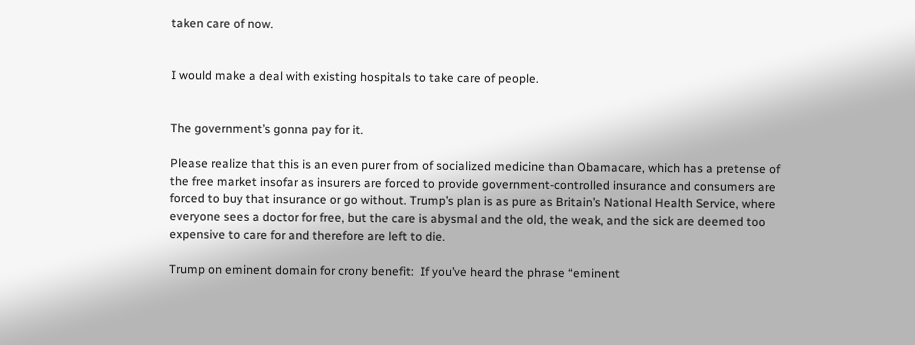taken care of now.


I would make a deal with existing hospitals to take care of people.


The government’s gonna pay for it.

Please realize that this is an even purer from of socialized medicine than Obamacare, which has a pretense of the free market insofar as insurers are forced to provide government-controlled insurance and consumers are forced to buy that insurance or go without. Trump’s plan is as pure as Britain’s National Health Service, where everyone sees a doctor for free, but the care is abysmal and the old, the weak, and the sick are deemed too expensive to care for and therefore are left to die.

Trump on eminent domain for crony benefit:  If you’ve heard the phrase “eminent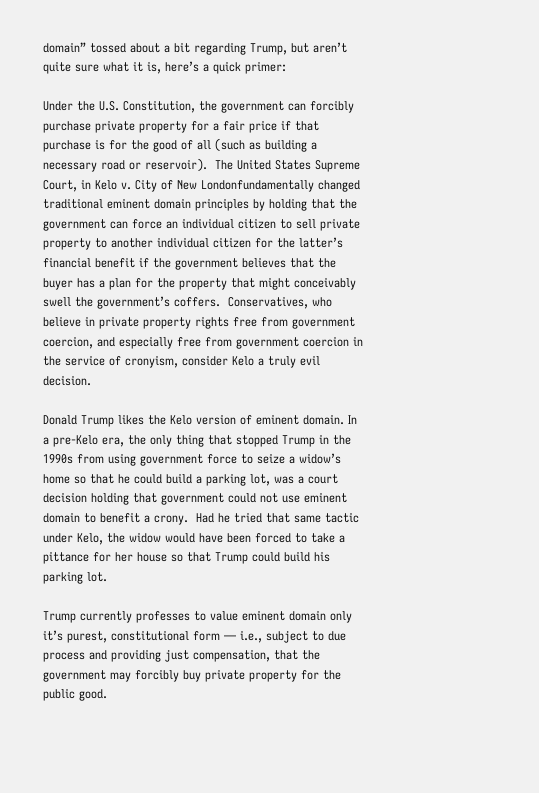domain” tossed about a bit regarding Trump, but aren’t quite sure what it is, here’s a quick primer:

Under the U.S. Constitution, the government can forcibly purchase private property for a fair price if that purchase is for the good of all (such as building a necessary road or reservoir).  The United States Supreme Court, in Kelo v. City of New Londonfundamentally changed traditional eminent domain principles by holding that the government can force an individual citizen to sell private property to another individual citizen for the latter’s financial benefit if the government believes that the buyer has a plan for the property that might conceivably swell the government’s coffers.  Conservatives, who believe in private property rights free from government coercion, and especially free from government coercion in the service of cronyism, consider Kelo a truly evil decision.

Donald Trump likes the Kelo version of eminent domain. In a pre-Kelo era, the only thing that stopped Trump in the 1990s from using government force to seize a widow’s home so that he could build a parking lot, was a court decision holding that government could not use eminent domain to benefit a crony.  Had he tried that same tactic under Kelo, the widow would have been forced to take a pittance for her house so that Trump could build his parking lot.

Trump currently professes to value eminent domain only it’s purest, constitutional form — i.e., subject to due process and providing just compensation, that the government may forcibly buy private property for the public good.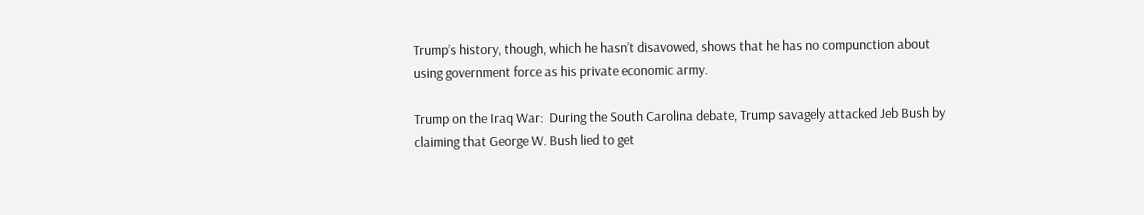Trump’s history, though, which he hasn’t disavowed, shows that he has no compunction about using government force as his private economic army.

Trump on the Iraq War:  During the South Carolina debate, Trump savagely attacked Jeb Bush by claiming that George W. Bush lied to get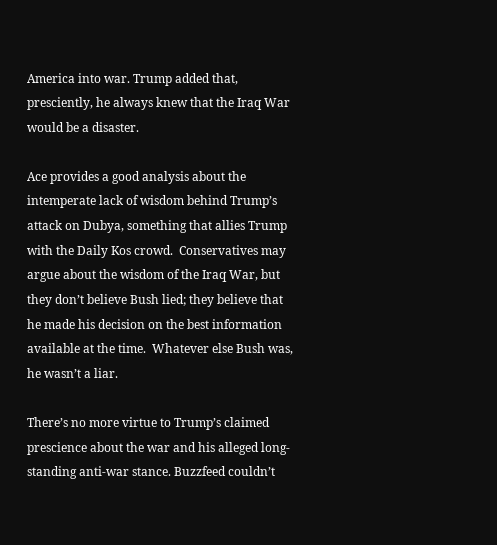America into war. Trump added that, presciently, he always knew that the Iraq War would be a disaster.

Ace provides a good analysis about the intemperate lack of wisdom behind Trump’s attack on Dubya, something that allies Trump with the Daily Kos crowd.  Conservatives may argue about the wisdom of the Iraq War, but they don’t believe Bush lied; they believe that he made his decision on the best information available at the time.  Whatever else Bush was, he wasn’t a liar.

There’s no more virtue to Trump’s claimed prescience about the war and his alleged long-standing anti-war stance. Buzzfeed couldn’t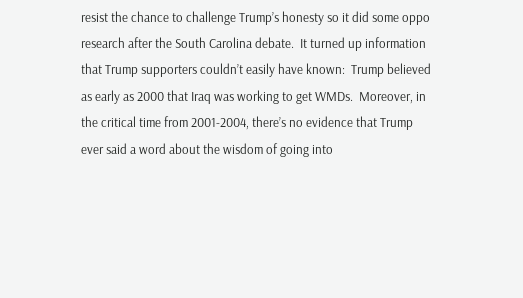resist the chance to challenge Trump’s honesty so it did some oppo research after the South Carolina debate.  It turned up information that Trump supporters couldn’t easily have known:  Trump believed as early as 2000 that Iraq was working to get WMDs.  Moreover, in the critical time from 2001-2004, there’s no evidence that Trump ever said a word about the wisdom of going into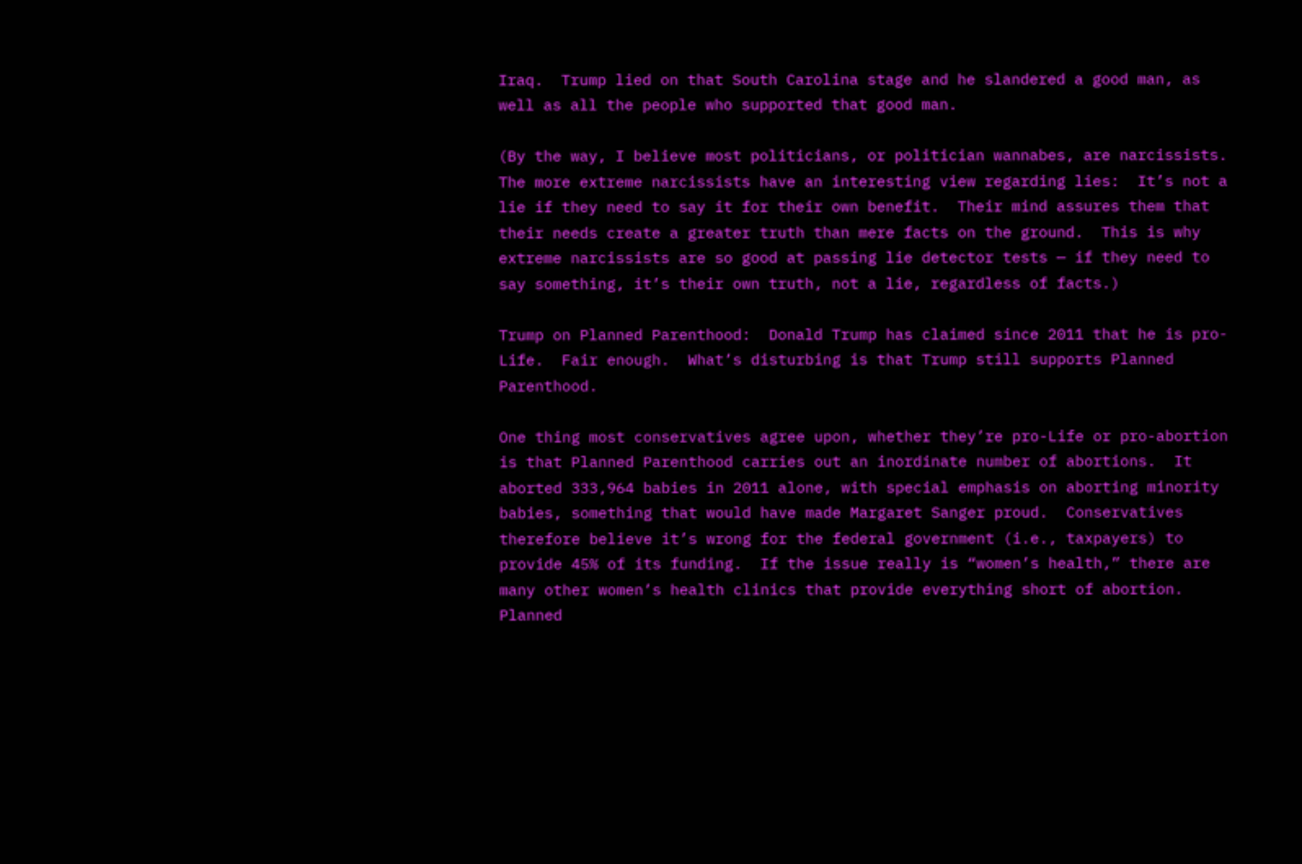Iraq.  Trump lied on that South Carolina stage and he slandered a good man, as well as all the people who supported that good man.

(By the way, I believe most politicians, or politician wannabes, are narcissists.  The more extreme narcissists have an interesting view regarding lies:  It’s not a lie if they need to say it for their own benefit.  Their mind assures them that their needs create a greater truth than mere facts on the ground.  This is why extreme narcissists are so good at passing lie detector tests — if they need to say something, it’s their own truth, not a lie, regardless of facts.)

Trump on Planned Parenthood:  Donald Trump has claimed since 2011 that he is pro-Life.  Fair enough.  What’s disturbing is that Trump still supports Planned Parenthood.

One thing most conservatives agree upon, whether they’re pro-Life or pro-abortion is that Planned Parenthood carries out an inordinate number of abortions.  It aborted 333,964 babies in 2011 alone, with special emphasis on aborting minority babies, something that would have made Margaret Sanger proud.  Conservatives therefore believe it’s wrong for the federal government (i.e., taxpayers) to provide 45% of its funding.  If the issue really is “women’s health,” there are many other women’s health clinics that provide everything short of abortion.  Planned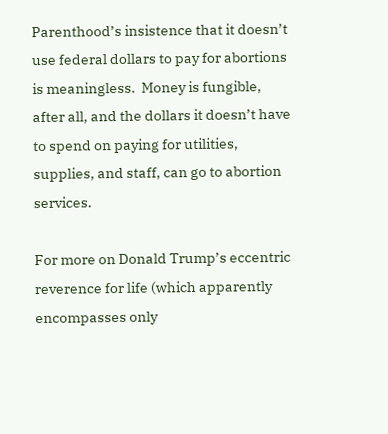Parenthood’s insistence that it doesn’t use federal dollars to pay for abortions is meaningless.  Money is fungible, after all, and the dollars it doesn’t have to spend on paying for utilities, supplies, and staff, can go to abortion services.

For more on Donald Trump’s eccentric reverence for life (which apparently encompasses only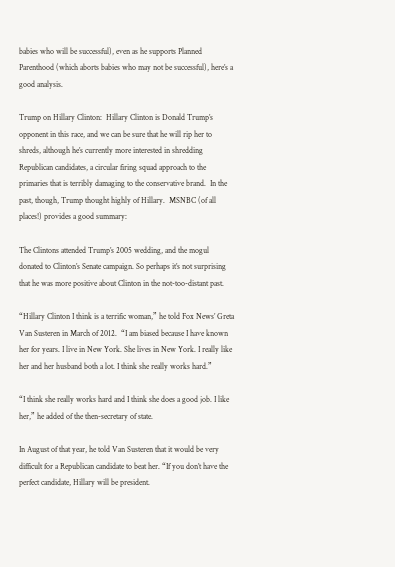babies who will be successful), even as he supports Planned Parenthood (which aborts babies who may not be successful), here’s a good analysis.

Trump on Hillary Clinton:  Hillary Clinton is Donald Trump’s opponent in this race, and we can be sure that he will rip her to shreds, although he’s currently more interested in shredding Republican candidates, a circular firing squad approach to the primaries that is terribly damaging to the conservative brand.  In the past, though, Trump thought highly of Hillary.  MSNBC (of all places!) provides a good summary:

The Clintons attended Trump’s 2005 wedding, and the mogul donated to Clinton’s Senate campaign. So perhaps it’s not surprising that he was more positive about Clinton in the not-too-distant past.

“Hillary Clinton I think is a terrific woman,” he told Fox News’ Greta Van Susteren in March of 2012.  “I am biased because I have known her for years. I live in New York. She lives in New York. I really like her and her husband both a lot. I think she really works hard.”

“I think she really works hard and I think she does a good job. I like her,” he added of the then-secretary of state.

In August of that year, he told Van Susteren that it would be very difficult for a Republican candidate to beat her. “If you don’t have the perfect candidate, Hillary will be president.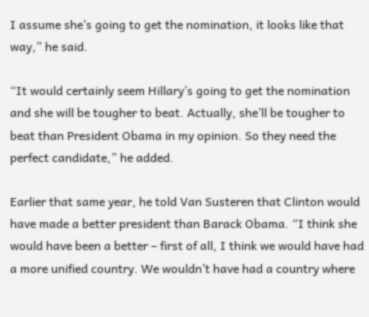I assume she’s going to get the nomination, it looks like that way,” he said.

“It would certainly seem Hillary’s going to get the nomination and she will be tougher to beat. Actually, she’ll be tougher to beat than President Obama in my opinion. So they need the perfect candidate,” he added.

Earlier that same year, he told Van Susteren that Clinton would have made a better president than Barack Obama. “I think she would have been a better – first of all, I think we would have had a more unified country. We wouldn’t have had a country where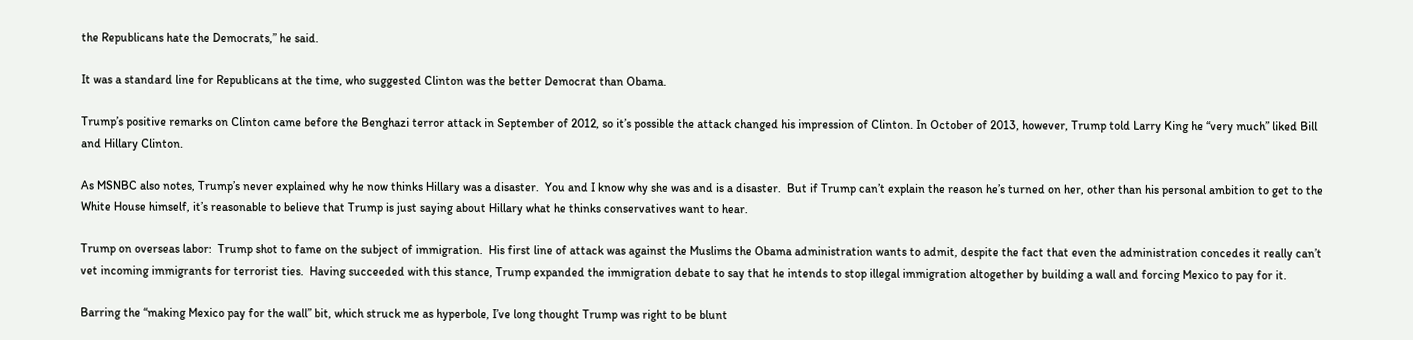the Republicans hate the Democrats,” he said.

It was a standard line for Republicans at the time, who suggested Clinton was the better Democrat than Obama.

Trump’s positive remarks on Clinton came before the Benghazi terror attack in September of 2012, so it’s possible the attack changed his impression of Clinton. In October of 2013, however, Trump told Larry King he “very much” liked Bill and Hillary Clinton.

As MSNBC also notes, Trump’s never explained why he now thinks Hillary was a disaster.  You and I know why she was and is a disaster.  But if Trump can’t explain the reason he’s turned on her, other than his personal ambition to get to the White House himself, it’s reasonable to believe that Trump is just saying about Hillary what he thinks conservatives want to hear.

Trump on overseas labor:  Trump shot to fame on the subject of immigration.  His first line of attack was against the Muslims the Obama administration wants to admit, despite the fact that even the administration concedes it really can’t vet incoming immigrants for terrorist ties.  Having succeeded with this stance, Trump expanded the immigration debate to say that he intends to stop illegal immigration altogether by building a wall and forcing Mexico to pay for it.

Barring the “making Mexico pay for the wall” bit, which struck me as hyperbole, I’ve long thought Trump was right to be blunt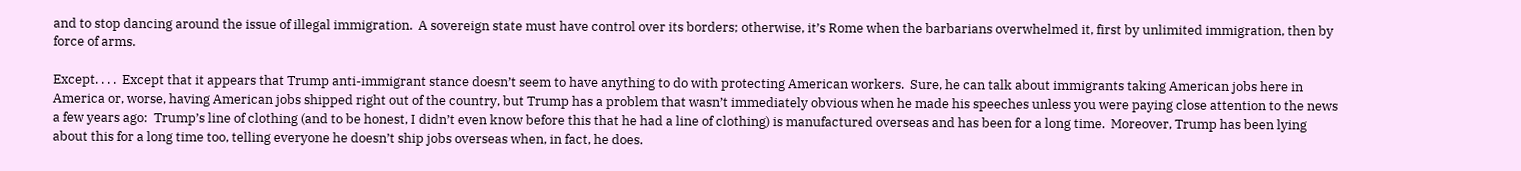and to stop dancing around the issue of illegal immigration.  A sovereign state must have control over its borders; otherwise, it’s Rome when the barbarians overwhelmed it, first by unlimited immigration, then by force of arms.

Except. . . .  Except that it appears that Trump anti-immigrant stance doesn’t seem to have anything to do with protecting American workers.  Sure, he can talk about immigrants taking American jobs here in America or, worse, having American jobs shipped right out of the country, but Trump has a problem that wasn’t immediately obvious when he made his speeches unless you were paying close attention to the news a few years ago:  Trump’s line of clothing (and to be honest, I didn’t even know before this that he had a line of clothing) is manufactured overseas and has been for a long time.  Moreover, Trump has been lying about this for a long time too, telling everyone he doesn’t ship jobs overseas when, in fact, he does.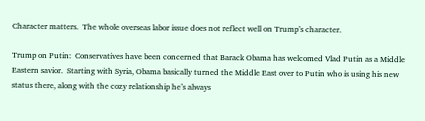Character matters.  The whole overseas labor issue does not reflect well on Trump’s character.

Trump on Putin:  Conservatives have been concerned that Barack Obama has welcomed Vlad Putin as a Middle Eastern savior.  Starting with Syria, Obama basically turned the Middle East over to Putin who is using his new status there, along with the cozy relationship he’s always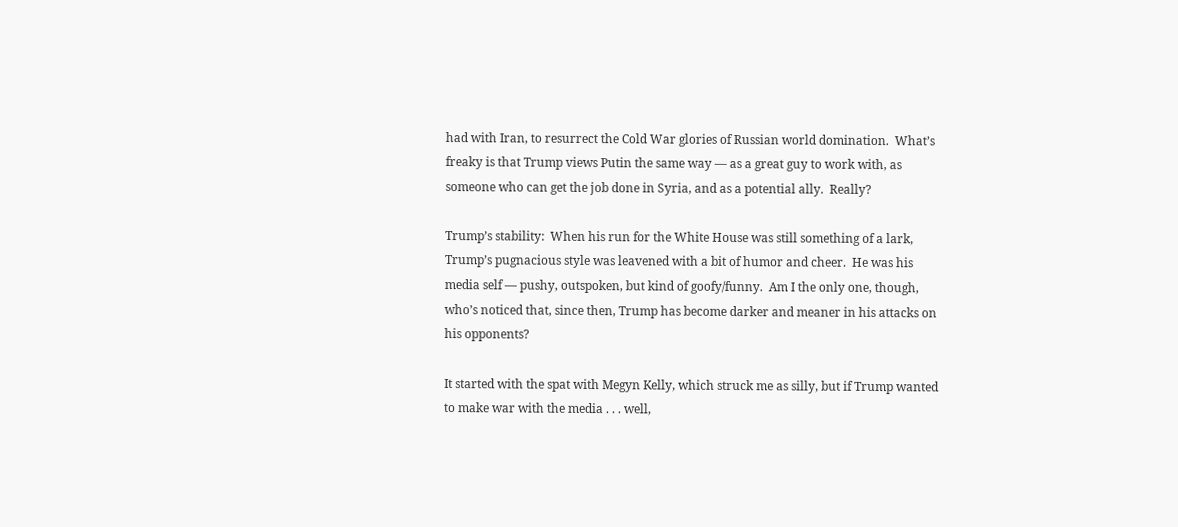had with Iran, to resurrect the Cold War glories of Russian world domination.  What’s freaky is that Trump views Putin the same way — as a great guy to work with, as someone who can get the job done in Syria, and as a potential ally.  Really?

Trump’s stability:  When his run for the White House was still something of a lark, Trump’s pugnacious style was leavened with a bit of humor and cheer.  He was his media self — pushy, outspoken, but kind of goofy/funny.  Am I the only one, though, who’s noticed that, since then, Trump has become darker and meaner in his attacks on his opponents?

It started with the spat with Megyn Kelly, which struck me as silly, but if Trump wanted to make war with the media . . . well,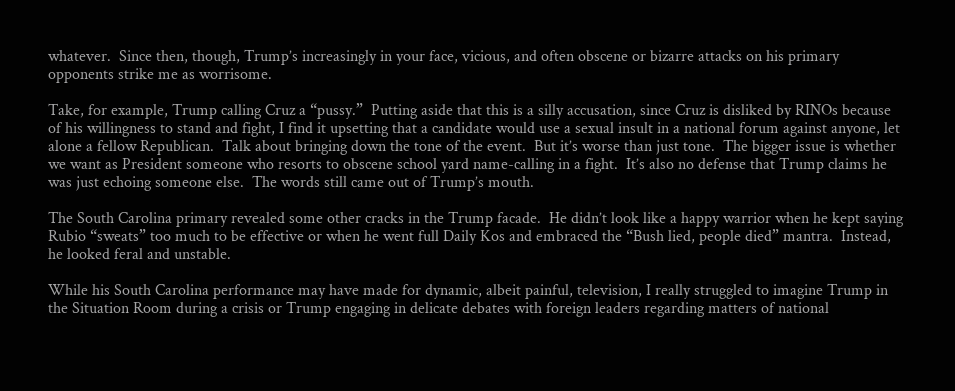whatever.  Since then, though, Trump’s increasingly in your face, vicious, and often obscene or bizarre attacks on his primary opponents strike me as worrisome.

Take, for example, Trump calling Cruz a “pussy.”  Putting aside that this is a silly accusation, since Cruz is disliked by RINOs because of his willingness to stand and fight, I find it upsetting that a candidate would use a sexual insult in a national forum against anyone, let alone a fellow Republican.  Talk about bringing down the tone of the event.  But it’s worse than just tone.  The bigger issue is whether we want as President someone who resorts to obscene school yard name-calling in a fight.  It’s also no defense that Trump claims he was just echoing someone else.  The words still came out of Trump’s mouth.

The South Carolina primary revealed some other cracks in the Trump facade.  He didn’t look like a happy warrior when he kept saying Rubio “sweats” too much to be effective or when he went full Daily Kos and embraced the “Bush lied, people died” mantra.  Instead, he looked feral and unstable.

While his South Carolina performance may have made for dynamic, albeit painful, television, I really struggled to imagine Trump in the Situation Room during a crisis or Trump engaging in delicate debates with foreign leaders regarding matters of national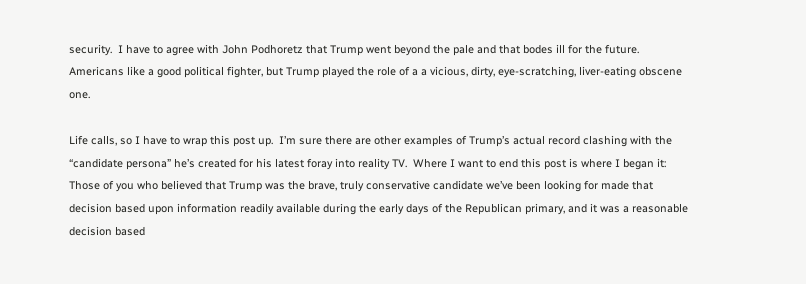security.  I have to agree with John Podhoretz that Trump went beyond the pale and that bodes ill for the future.  Americans like a good political fighter, but Trump played the role of a a vicious, dirty, eye-scratching, liver-eating obscene one.

Life calls, so I have to wrap this post up.  I’m sure there are other examples of Trump’s actual record clashing with the “candidate persona” he’s created for his latest foray into reality TV.  Where I want to end this post is where I began it:  Those of you who believed that Trump was the brave, truly conservative candidate we’ve been looking for made that decision based upon information readily available during the early days of the Republican primary, and it was a reasonable decision based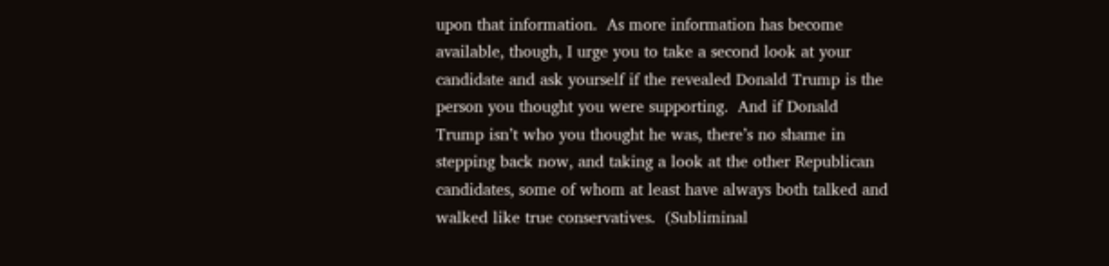upon that information.  As more information has become available, though, I urge you to take a second look at your candidate and ask yourself if the revealed Donald Trump is the person you thought you were supporting.  And if Donald Trump isn’t who you thought he was, there’s no shame in stepping back now, and taking a look at the other Republican candidates, some of whom at least have always both talked and walked like true conservatives.  (Subliminal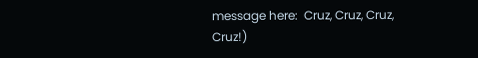message here:  Cruz, Cruz, Cruz, Cruz!)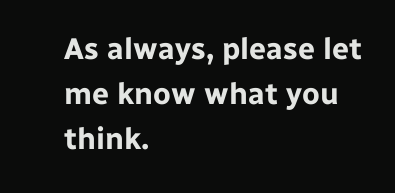As always, please let me know what you think.